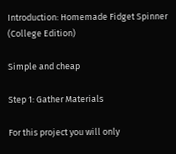Introduction: Homemade Fidget Spinner (College Edition)

Simple and cheap

Step 1: Gather Materials

For this project you will only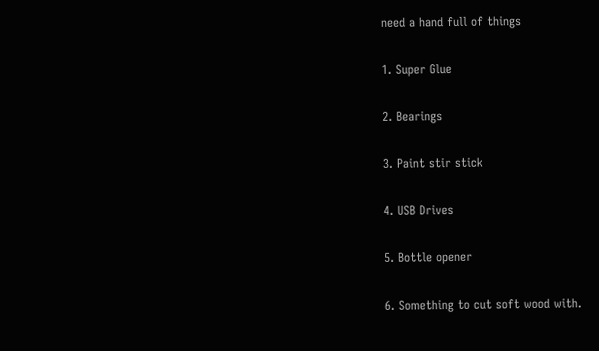need a hand full of things

1. Super Glue

2. Bearings

3. Paint stir stick

4. USB Drives

5. Bottle opener

6. Something to cut soft wood with.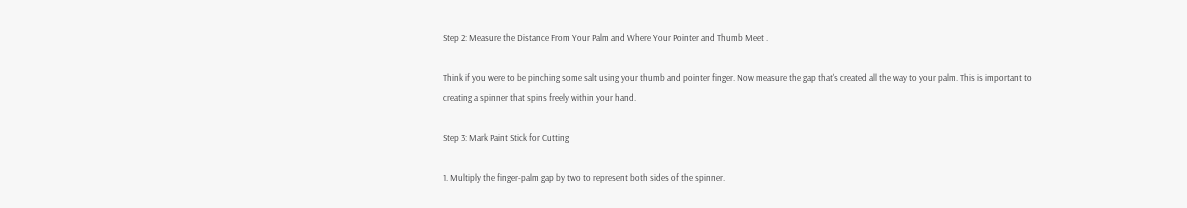Step 2: Measure the Distance From Your Palm and Where Your Pointer and Thumb Meet .

Think if you were to be pinching some salt using your thumb and pointer finger. Now measure the gap that's created all the way to your palm. This is important to creating a spinner that spins freely within your hand.

Step 3: Mark Paint Stick for Cutting

1. Multiply the finger-palm gap by two to represent both sides of the spinner.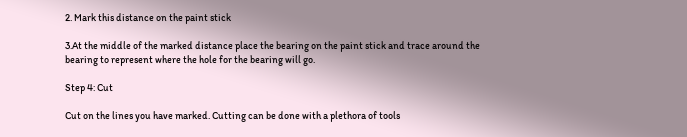2. Mark this distance on the paint stick

3.At the middle of the marked distance place the bearing on the paint stick and trace around the bearing to represent where the hole for the bearing will go.

Step 4: Cut

Cut on the lines you have marked. Cutting can be done with a plethora of tools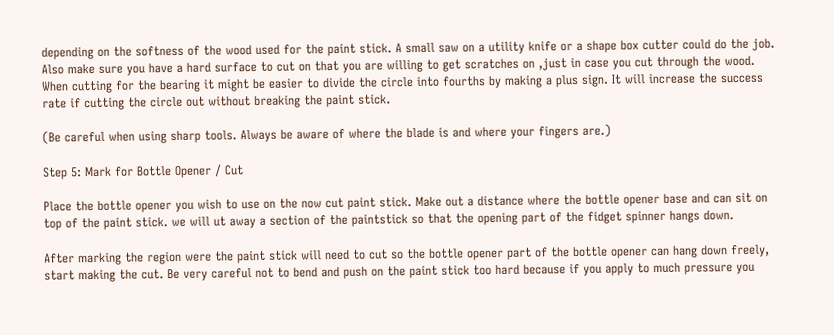depending on the softness of the wood used for the paint stick. A small saw on a utility knife or a shape box cutter could do the job. Also make sure you have a hard surface to cut on that you are willing to get scratches on ,just in case you cut through the wood. When cutting for the bearing it might be easier to divide the circle into fourths by making a plus sign. It will increase the success rate if cutting the circle out without breaking the paint stick.

(Be careful when using sharp tools. Always be aware of where the blade is and where your fingers are.)

Step 5: Mark for Bottle Opener / Cut

Place the bottle opener you wish to use on the now cut paint stick. Make out a distance where the bottle opener base and can sit on top of the paint stick. we will ut away a section of the paintstick so that the opening part of the fidget spinner hangs down.

After marking the region were the paint stick will need to cut so the bottle opener part of the bottle opener can hang down freely, start making the cut. Be very careful not to bend and push on the paint stick too hard because if you apply to much pressure you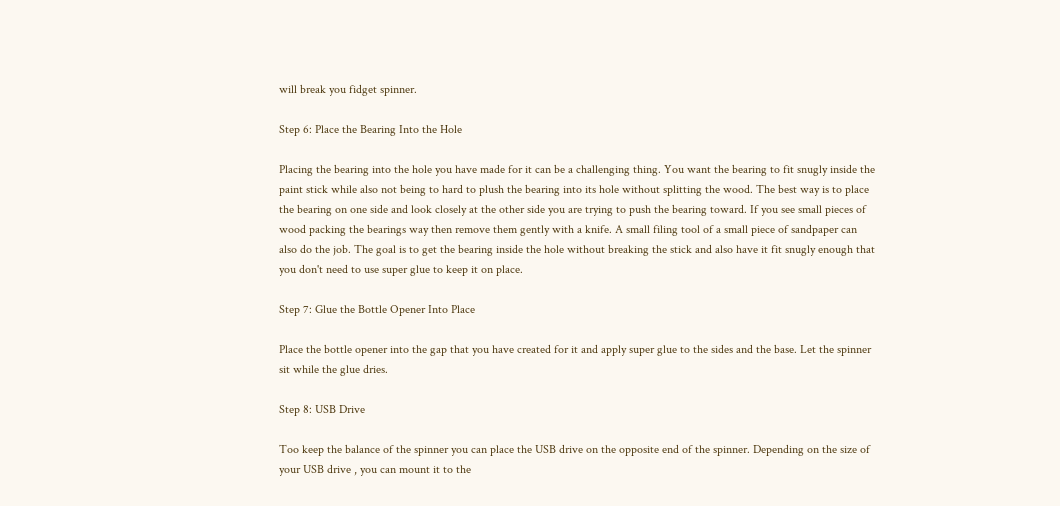will break you fidget spinner.

Step 6: Place the Bearing Into the Hole

Placing the bearing into the hole you have made for it can be a challenging thing. You want the bearing to fit snugly inside the paint stick while also not being to hard to plush the bearing into its hole without splitting the wood. The best way is to place the bearing on one side and look closely at the other side you are trying to push the bearing toward. If you see small pieces of wood packing the bearings way then remove them gently with a knife. A small filing tool of a small piece of sandpaper can also do the job. The goal is to get the bearing inside the hole without breaking the stick and also have it fit snugly enough that you don't need to use super glue to keep it on place.

Step 7: Glue the Bottle Opener Into Place

Place the bottle opener into the gap that you have created for it and apply super glue to the sides and the base. Let the spinner sit while the glue dries.

Step 8: USB Drive

Too keep the balance of the spinner you can place the USB drive on the opposite end of the spinner. Depending on the size of your USB drive , you can mount it to the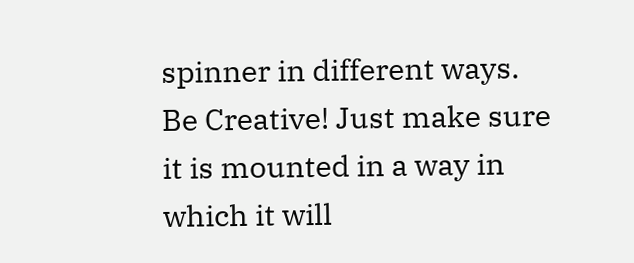spinner in different ways. Be Creative! Just make sure it is mounted in a way in which it will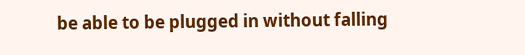be able to be plugged in without falling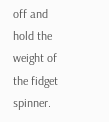off and hold the weight of the fidget spinner.